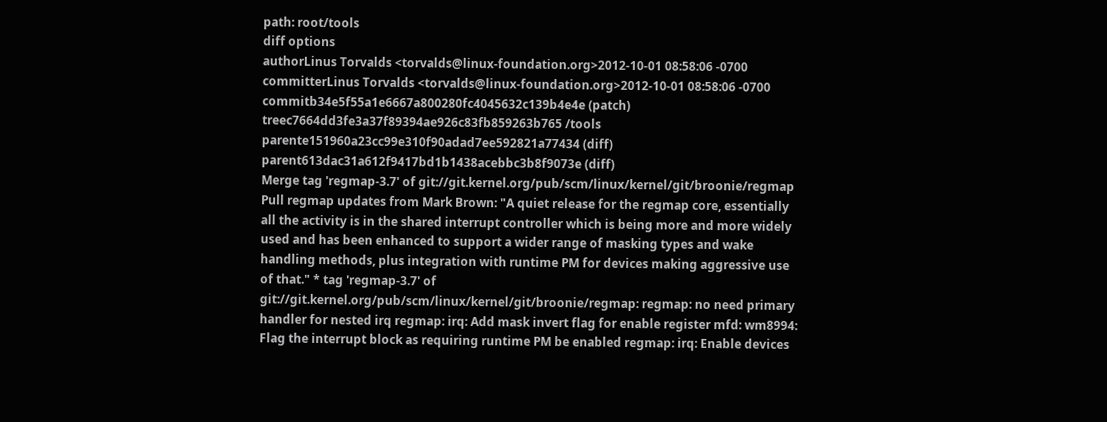path: root/tools
diff options
authorLinus Torvalds <torvalds@linux-foundation.org>2012-10-01 08:58:06 -0700
committerLinus Torvalds <torvalds@linux-foundation.org>2012-10-01 08:58:06 -0700
commitb34e5f55a1e6667a800280fc4045632c139b4e4e (patch)
treec7664dd3fe3a37f89394ae926c83fb859263b765 /tools
parente151960a23cc99e310f90adad7ee592821a77434 (diff)
parent613dac31a612f9417bd1b1438acebbc3b8f9073e (diff)
Merge tag 'regmap-3.7' of git://git.kernel.org/pub/scm/linux/kernel/git/broonie/regmap
Pull regmap updates from Mark Brown: "A quiet release for the regmap core, essentially all the activity is in the shared interrupt controller which is being more and more widely used and has been enhanced to support a wider range of masking types and wake handling methods, plus integration with runtime PM for devices making aggressive use of that." * tag 'regmap-3.7' of git://git.kernel.org/pub/scm/linux/kernel/git/broonie/regmap: regmap: no need primary handler for nested irq regmap: irq: Add mask invert flag for enable register mfd: wm8994: Flag the interrupt block as requiring runtime PM be enabled regmap: irq: Enable devices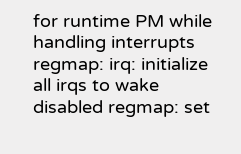for runtime PM while handling interrupts regmap: irq: initialize all irqs to wake disabled regmap: set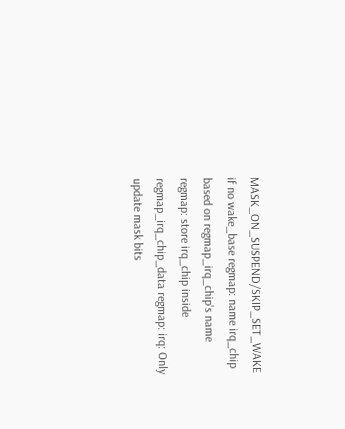MASK_ON_SUSPEND/SKIP_SET_WAKE if no wake_base regmap: name irq_chip based on regmap_irq_chip's name regmap: store irq_chip inside regmap_irq_chip_data regmap: irq: Only update mask bits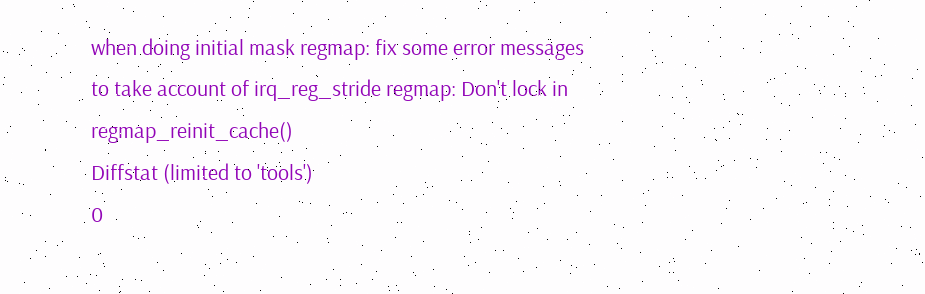when doing initial mask regmap: fix some error messages to take account of irq_reg_stride regmap: Don't lock in regmap_reinit_cache()
Diffstat (limited to 'tools')
0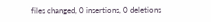files changed, 0 insertions, 0 deletions